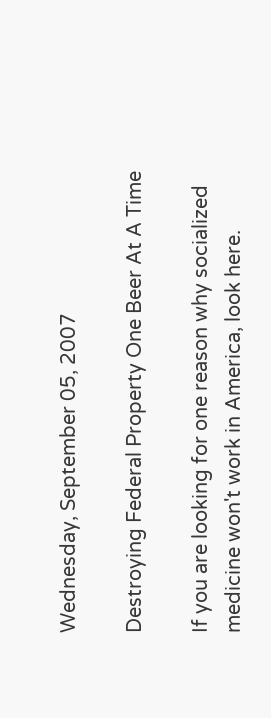Wednesday, September 05, 2007

Destroying Federal Property One Beer At A Time

If you are looking for one reason why socialized medicine won't work in America, look here.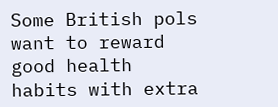Some British pols want to reward good health habits with extra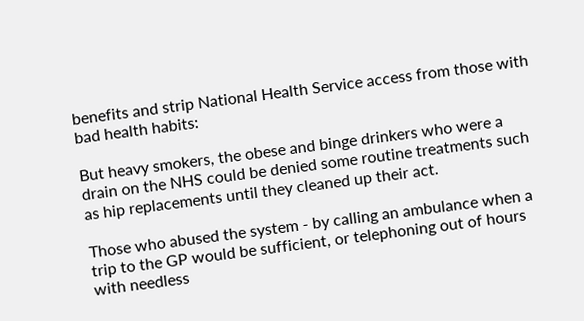benefits and strip National Health Service access from those with bad health habits:

But heavy smokers, the obese and binge drinkers who were a drain on the NHS could be denied some routine treatments such as hip replacements until they cleaned up their act.

Those who abused the system - by calling an ambulance when a trip to the GP would be sufficient, or telephoning out of hours with needless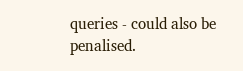queries - could also be penalised.